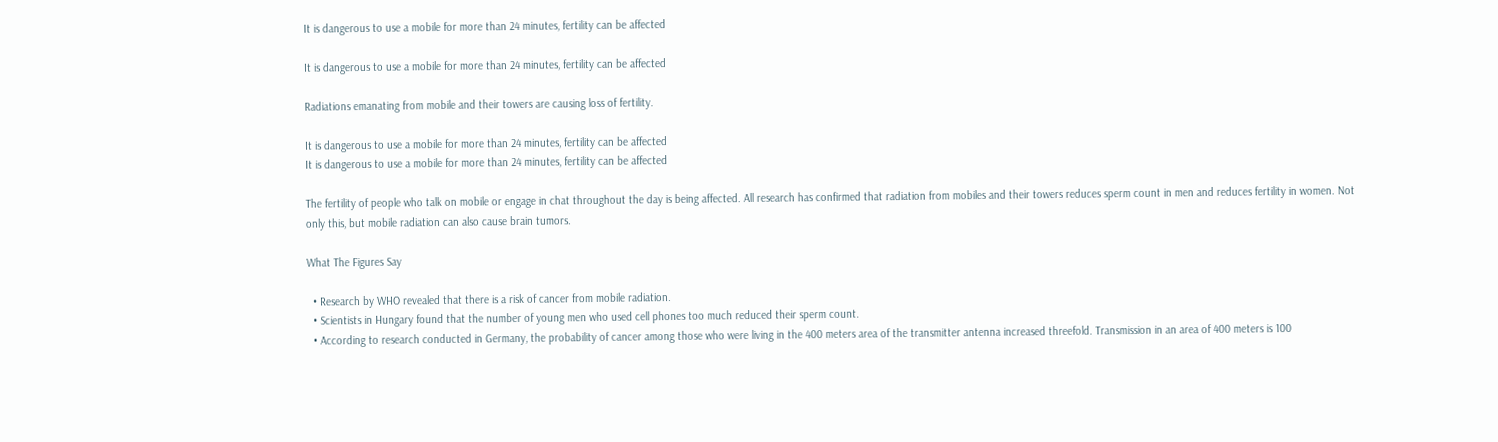It is dangerous to use a mobile for more than 24 minutes, fertility can be affected

It is dangerous to use a mobile for more than 24 minutes, fertility can be affected

Radiations emanating from mobile and their towers are causing loss of fertility.

It is dangerous to use a mobile for more than 24 minutes, fertility can be affected
It is dangerous to use a mobile for more than 24 minutes, fertility can be affected

The fertility of people who talk on mobile or engage in chat throughout the day is being affected. All research has confirmed that radiation from mobiles and their towers reduces sperm count in men and reduces fertility in women. Not only this, but mobile radiation can also cause brain tumors.

What The Figures Say

  • Research by WHO revealed that there is a risk of cancer from mobile radiation.
  • Scientists in Hungary found that the number of young men who used cell phones too much reduced their sperm count.
  • According to research conducted in Germany, the probability of cancer among those who were living in the 400 meters area of the transmitter antenna increased threefold. Transmission in an area of 400 meters is 100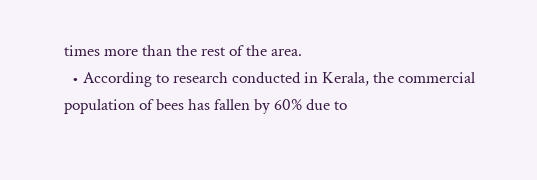times more than the rest of the area.
  • According to research conducted in Kerala, the commercial population of bees has fallen by 60% due to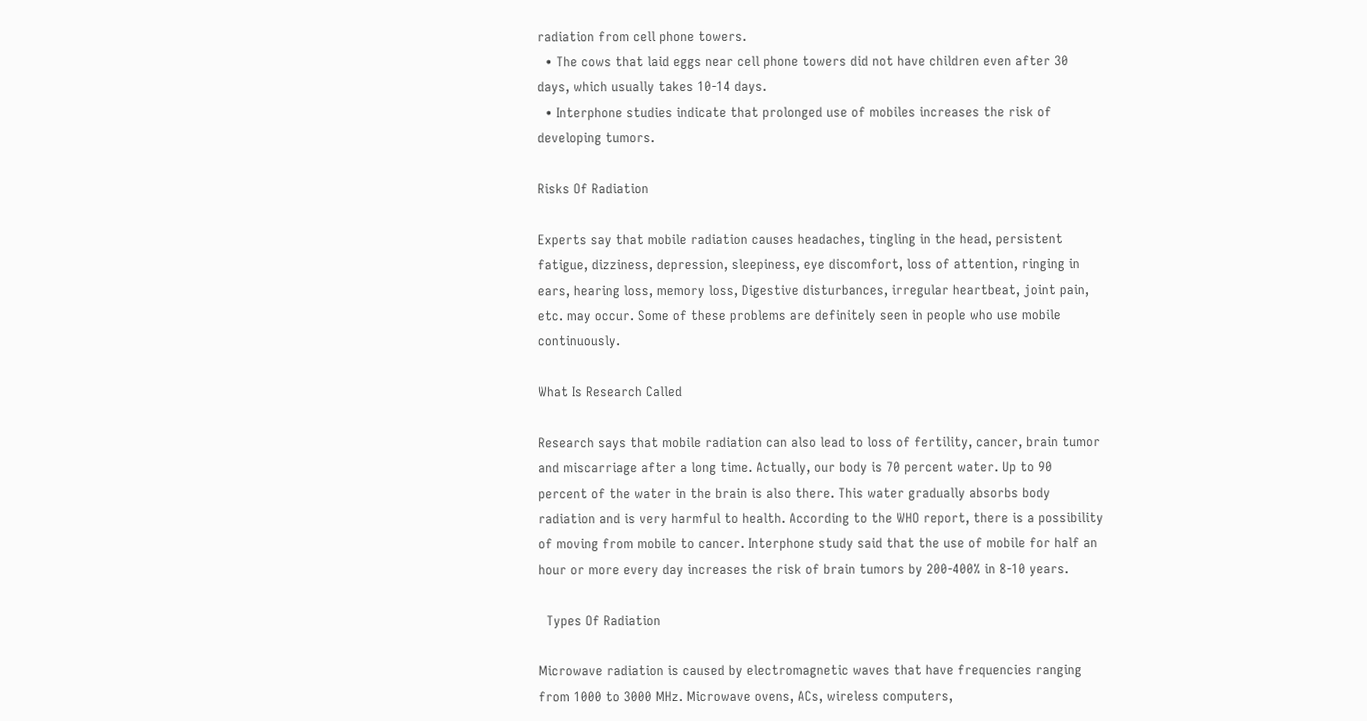radiation from cell phone towers.
  • The cows that laid eggs near cell phone towers did not have children even after 30 days, which usually takes 10-14 days.
  • Interphone studies indicate that prolonged use of mobiles increases the risk of developing tumors.

Risks Of Radiation

Experts say that mobile radiation causes headaches, tingling in the head, persistent fatigue, dizziness, depression, sleepiness, eye discomfort, loss of attention, ringing in ears, hearing loss, memory loss, Digestive disturbances, irregular heartbeat, joint pain, etc. may occur. Some of these problems are definitely seen in people who use mobile continuously.

What Is Research Called

Research says that mobile radiation can also lead to loss of fertility, cancer, brain tumor and miscarriage after a long time. Actually, our body is 70 percent water. Up to 90 percent of the water in the brain is also there. This water gradually absorbs body radiation and is very harmful to health. According to the WHO report, there is a possibility of moving from mobile to cancer. Interphone study said that the use of mobile for half an hour or more every day increases the risk of brain tumors by 200-400% in 8-10 years.

  Types Of Radiation

Microwave radiation is caused by electromagnetic waves that have frequencies ranging from 1000 to 3000 MHz. Microwave ovens, ACs, wireless computers,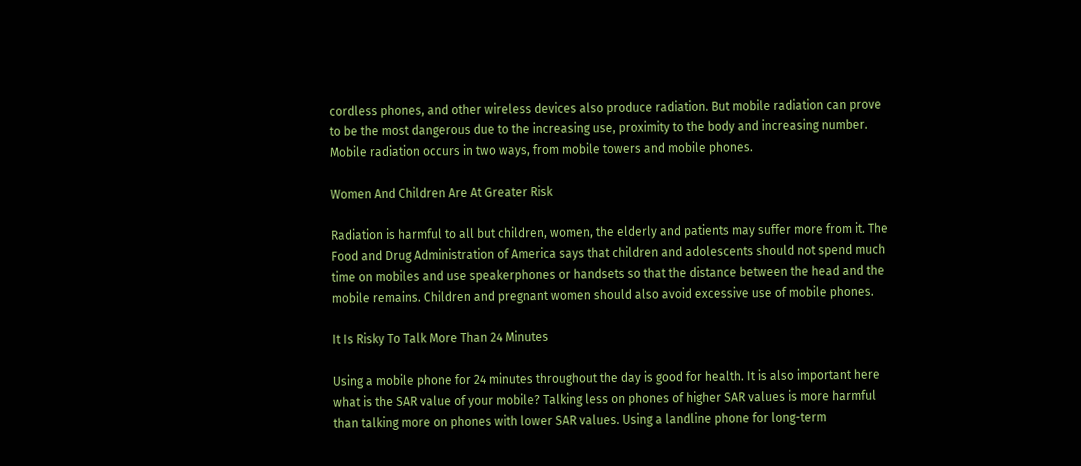cordless phones, and other wireless devices also produce radiation. But mobile radiation can prove to be the most dangerous due to the increasing use, proximity to the body and increasing number. Mobile radiation occurs in two ways, from mobile towers and mobile phones.

Women And Children Are At Greater Risk

Radiation is harmful to all but children, women, the elderly and patients may suffer more from it. The Food and Drug Administration of America says that children and adolescents should not spend much time on mobiles and use speakerphones or handsets so that the distance between the head and the mobile remains. Children and pregnant women should also avoid excessive use of mobile phones.

It Is Risky To Talk More Than 24 Minutes

Using a mobile phone for 24 minutes throughout the day is good for health. It is also important here what is the SAR value of your mobile? Talking less on phones of higher SAR values is more harmful than talking more on phones with lower SAR values. Using a landline phone for long-term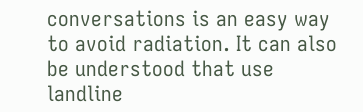conversations is an easy way to avoid radiation. It can also be understood that use landline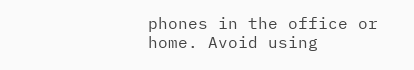phones in the office or home. Avoid using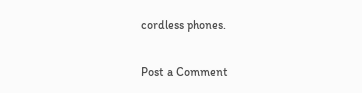cordless phones.

Post a Comment